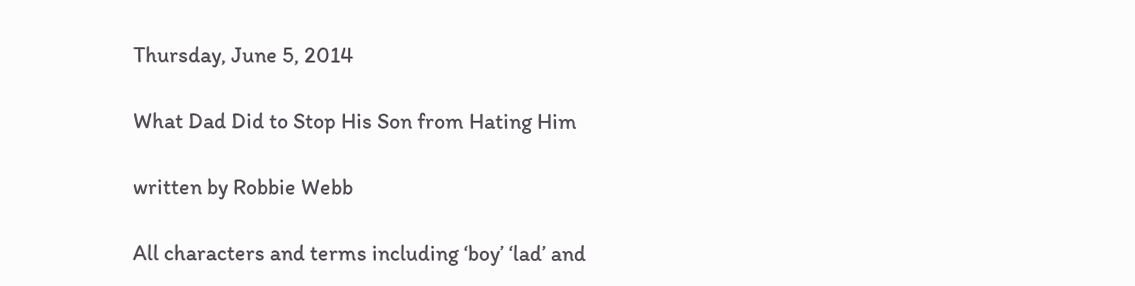Thursday, June 5, 2014

What Dad Did to Stop His Son from Hating Him

written by Robbie Webb

All characters and terms including ‘boy’ ‘lad’ and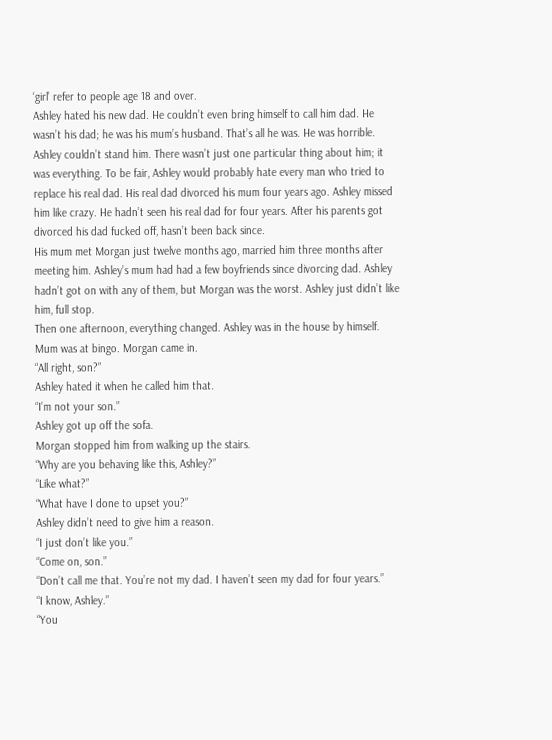‘girl’ refer to people age 18 and over.
Ashley hated his new dad. He couldn’t even bring himself to call him dad. He wasn’t his dad; he was his mum’s husband. That’s all he was. He was horrible. Ashley couldn’t stand him. There wasn’t just one particular thing about him; it was everything. To be fair, Ashley would probably hate every man who tried to replace his real dad. His real dad divorced his mum four years ago. Ashley missed him like crazy. He hadn’t seen his real dad for four years. After his parents got divorced his dad fucked off, hasn’t been back since.
His mum met Morgan just twelve months ago, married him three months after meeting him. Ashley’s mum had had a few boyfriends since divorcing dad. Ashley hadn’t got on with any of them, but Morgan was the worst. Ashley just didn’t like him, full stop.
Then one afternoon, everything changed. Ashley was in the house by himself. Mum was at bingo. Morgan came in.
“All right, son?”
Ashley hated it when he called him that.
“I’m not your son.”
Ashley got up off the sofa.
Morgan stopped him from walking up the stairs.
“Why are you behaving like this, Ashley?”
“Like what?”
“What have I done to upset you?”
Ashley didn’t need to give him a reason.
“I just don’t like you.”
“Come on, son.”
“Don’t call me that. You’re not my dad. I haven’t seen my dad for four years.”
“I know, Ashley.”
“You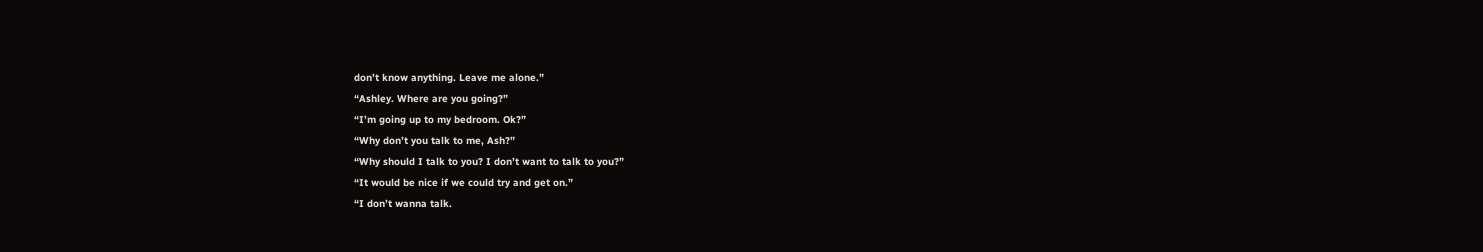don’t know anything. Leave me alone.”
“Ashley. Where are you going?”
“I’m going up to my bedroom. Ok?”
“Why don’t you talk to me, Ash?”
“Why should I talk to you? I don’t want to talk to you?”
“It would be nice if we could try and get on.”
“I don’t wanna talk.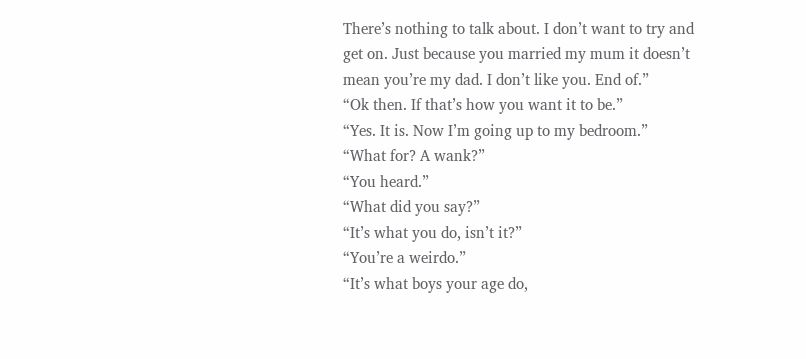There’s nothing to talk about. I don’t want to try and get on. Just because you married my mum it doesn’t mean you’re my dad. I don’t like you. End of.”
“Ok then. If that’s how you want it to be.”
“Yes. It is. Now I’m going up to my bedroom.”
“What for? A wank?”
“You heard.”
“What did you say?”
“It’s what you do, isn’t it?”
“You’re a weirdo.”
“It’s what boys your age do,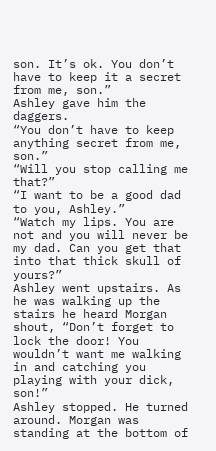son. It’s ok. You don’t have to keep it a secret from me, son.”
Ashley gave him the daggers.
“You don’t have to keep anything secret from me, son.”
“Will you stop calling me that?”
“I want to be a good dad to you, Ashley.”
“Watch my lips. You are not and you will never be my dad. Can you get that into that thick skull of yours?”
Ashley went upstairs. As he was walking up the stairs he heard Morgan shout, “Don’t forget to lock the door! You wouldn’t want me walking in and catching you playing with your dick, son!”
Ashley stopped. He turned around. Morgan was standing at the bottom of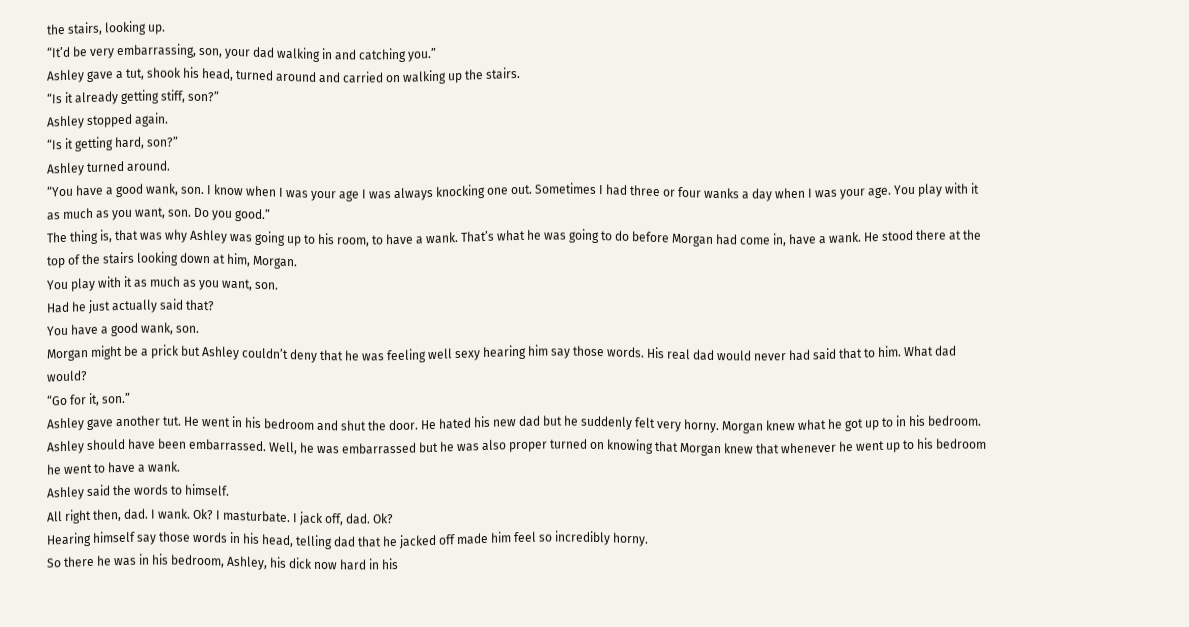the stairs, looking up.
“It’d be very embarrassing, son, your dad walking in and catching you.”
Ashley gave a tut, shook his head, turned around and carried on walking up the stairs.
“Is it already getting stiff, son?”
Ashley stopped again.
“Is it getting hard, son?”
Ashley turned around.
“You have a good wank, son. I know when I was your age I was always knocking one out. Sometimes I had three or four wanks a day when I was your age. You play with it as much as you want, son. Do you good.”
The thing is, that was why Ashley was going up to his room, to have a wank. That’s what he was going to do before Morgan had come in, have a wank. He stood there at the top of the stairs looking down at him, Morgan.
You play with it as much as you want, son.
Had he just actually said that?
You have a good wank, son.
Morgan might be a prick but Ashley couldn’t deny that he was feeling well sexy hearing him say those words. His real dad would never had said that to him. What dad would?
“Go for it, son.”
Ashley gave another tut. He went in his bedroom and shut the door. He hated his new dad but he suddenly felt very horny. Morgan knew what he got up to in his bedroom. Ashley should have been embarrassed. Well, he was embarrassed but he was also proper turned on knowing that Morgan knew that whenever he went up to his bedroom he went to have a wank.
Ashley said the words to himself.
All right then, dad. I wank. Ok? I masturbate. I jack off, dad. Ok?
Hearing himself say those words in his head, telling dad that he jacked off made him feel so incredibly horny.
So there he was in his bedroom, Ashley, his dick now hard in his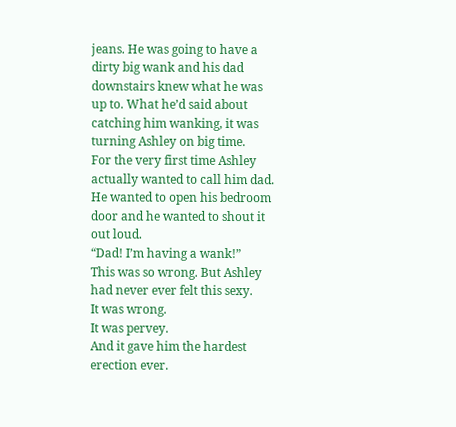jeans. He was going to have a dirty big wank and his dad downstairs knew what he was up to. What he’d said about catching him wanking, it was turning Ashley on big time.
For the very first time Ashley actually wanted to call him dad. He wanted to open his bedroom door and he wanted to shout it out loud.
“Dad! I’m having a wank!”
This was so wrong. But Ashley had never ever felt this sexy.
It was wrong.
It was pervey.
And it gave him the hardest erection ever.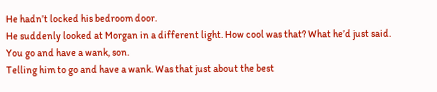He hadn’t locked his bedroom door.
He suddenly looked at Morgan in a different light. How cool was that? What he’d just said.
You go and have a wank, son.
Telling him to go and have a wank. Was that just about the best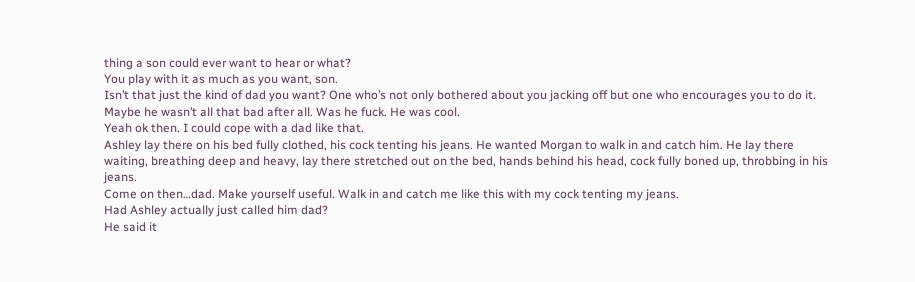thing a son could ever want to hear or what?
You play with it as much as you want, son.
Isn’t that just the kind of dad you want? One who’s not only bothered about you jacking off but one who encourages you to do it. Maybe he wasn’t all that bad after all. Was he fuck. He was cool.
Yeah ok then. I could cope with a dad like that.
Ashley lay there on his bed fully clothed, his cock tenting his jeans. He wanted Morgan to walk in and catch him. He lay there waiting, breathing deep and heavy, lay there stretched out on the bed, hands behind his head, cock fully boned up, throbbing in his jeans.
Come on then…dad. Make yourself useful. Walk in and catch me like this with my cock tenting my jeans.
Had Ashley actually just called him dad?
He said it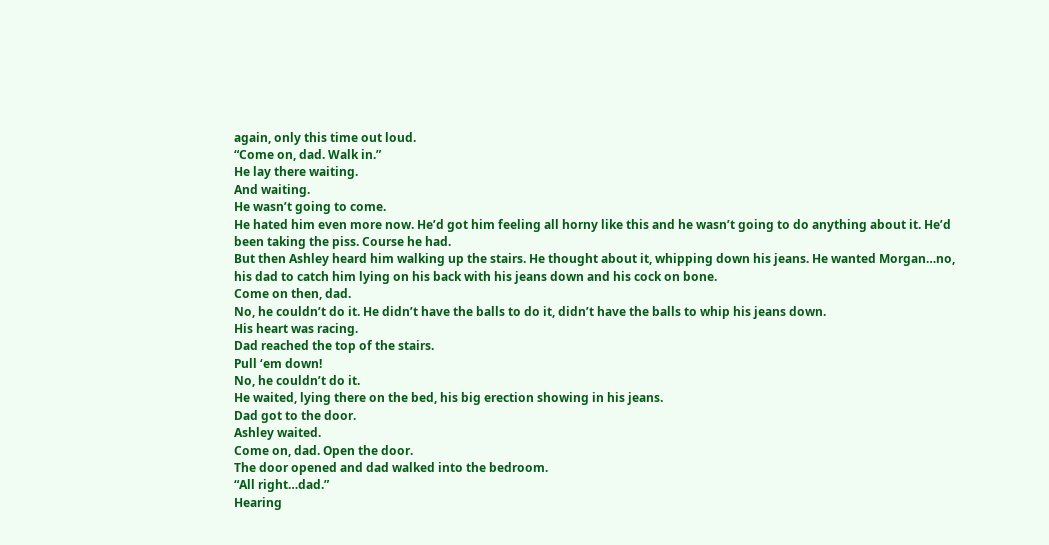again, only this time out loud.
“Come on, dad. Walk in.”
He lay there waiting.
And waiting.
He wasn’t going to come.
He hated him even more now. He’d got him feeling all horny like this and he wasn’t going to do anything about it. He’d been taking the piss. Course he had.
But then Ashley heard him walking up the stairs. He thought about it, whipping down his jeans. He wanted Morgan…no, his dad to catch him lying on his back with his jeans down and his cock on bone.
Come on then, dad.
No, he couldn’t do it. He didn’t have the balls to do it, didn’t have the balls to whip his jeans down.
His heart was racing.
Dad reached the top of the stairs.
Pull ‘em down!
No, he couldn’t do it.
He waited, lying there on the bed, his big erection showing in his jeans.
Dad got to the door.
Ashley waited.
Come on, dad. Open the door.
The door opened and dad walked into the bedroom.
“All right…dad.”
Hearing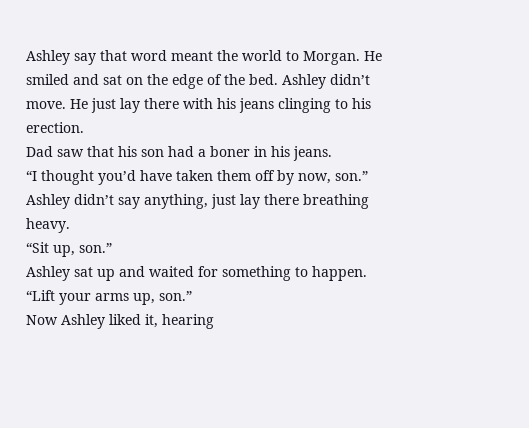Ashley say that word meant the world to Morgan. He smiled and sat on the edge of the bed. Ashley didn’t move. He just lay there with his jeans clinging to his erection.
Dad saw that his son had a boner in his jeans.
“I thought you’d have taken them off by now, son.”
Ashley didn’t say anything, just lay there breathing heavy.
“Sit up, son.”
Ashley sat up and waited for something to happen.
“Lift your arms up, son.”
Now Ashley liked it, hearing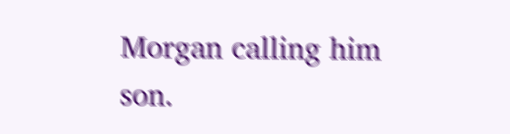Morgan calling him son.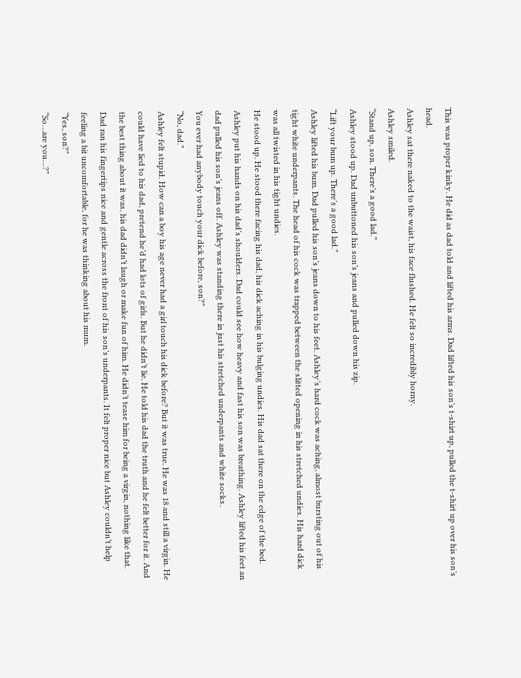This was proper kinky. He did as dad told and lifted his arms. Dad lifted his son’s t-shirt up, pulled the t-shirt up over his son’s head.
Ashley sat there naked to the waist, his face flushed. He felt so incredibly horny.
Ashley smiled.
“Stand up, son. There’s a good lad.”
Ashley stood up. Dad unbuttoned his son’s jeans and pulled down his zip.
“Lift your bum up. There’s a good lad.”
Ashley lifted his bum. Dad pulled his son’s jeans down to his feet. Ashley’s hard cock was aching, almost bursting out of his tight white underpants. The head of his cock was trapped between the slitted opening in his stretched undies. His hard dick was all twisted in his tight undies.
He stood up. He stood there facing his dad, his dick aching in his bulging undies. His dad sat there on the edge of the bed. Ashley put his hands on his dad’s shoulders. Dad could see how heavy and fast his son was breathing. Ashley lifted his feet an dad pulled his son’s jeans off. Ashley was standing there in just his stretched underpants and white socks.
You ever had anybody touch your dick before, son?”
“No, dad.”
Ashley felt stupid. How can a boy his age never had a girl touch his dick before? But it was true. He was 18 and still a virgin. He could have lied to his dad, pretend he’d had lots of girls. But he didn’t lie. He told his dad the truth and he felt better for it. And the best thing about it was, his dad didn’t laugh or make fun of him. He didn’t tease him for being a virgin, nothing like that.
Dad ran his fingertips nice and gentle across the front of his son’s underpants. It felt proper nice but Ashley couldn’t help feeling a bit uncomfortable, for he was thinking about his mum.
“Yes, son?”
“So…are you…?”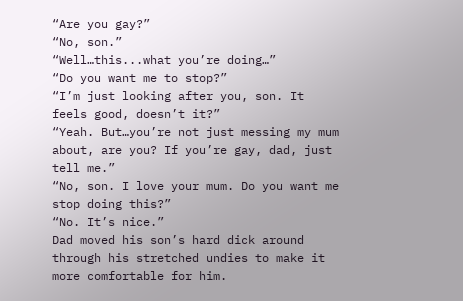“Are you gay?”
“No, son.”
“Well…this...what you’re doing…”
“Do you want me to stop?”
“I’m just looking after you, son. It feels good, doesn’t it?”
“Yeah. But…you’re not just messing my mum about, are you? If you’re gay, dad, just tell me.”
“No, son. I love your mum. Do you want me stop doing this?”
“No. It’s nice.”
Dad moved his son’s hard dick around through his stretched undies to make it more comfortable for him.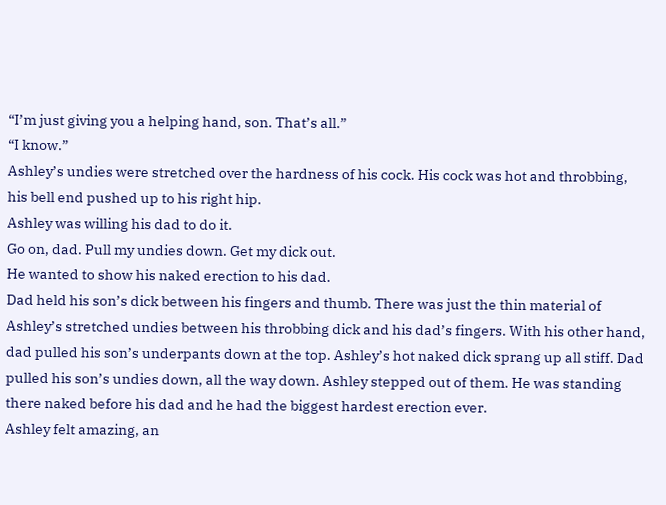“I’m just giving you a helping hand, son. That’s all.”
“I know.”
Ashley’s undies were stretched over the hardness of his cock. His cock was hot and throbbing, his bell end pushed up to his right hip.
Ashley was willing his dad to do it.
Go on, dad. Pull my undies down. Get my dick out.
He wanted to show his naked erection to his dad.
Dad held his son’s dick between his fingers and thumb. There was just the thin material of Ashley’s stretched undies between his throbbing dick and his dad’s fingers. With his other hand, dad pulled his son’s underpants down at the top. Ashley’s hot naked dick sprang up all stiff. Dad pulled his son’s undies down, all the way down. Ashley stepped out of them. He was standing there naked before his dad and he had the biggest hardest erection ever.
Ashley felt amazing, an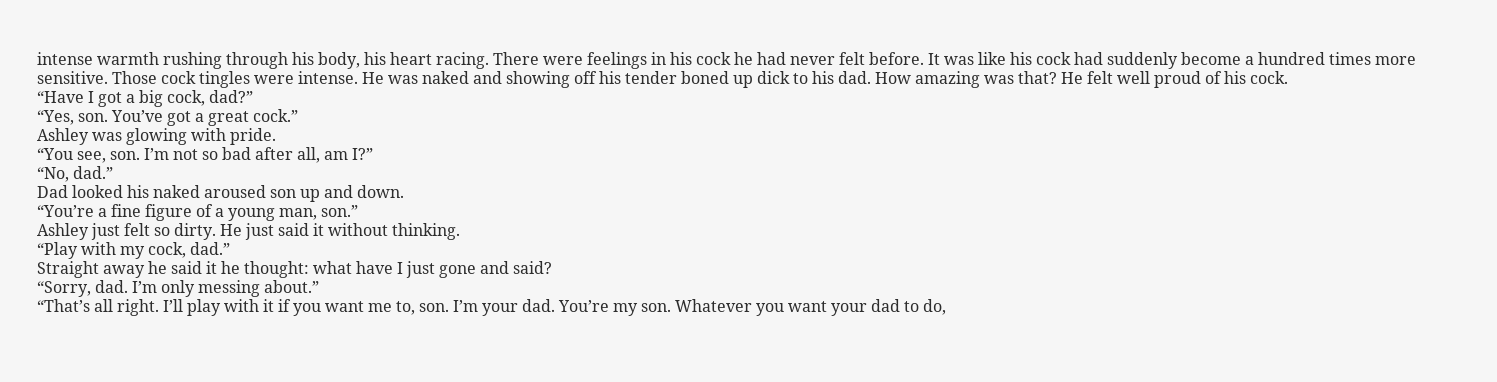intense warmth rushing through his body, his heart racing. There were feelings in his cock he had never felt before. It was like his cock had suddenly become a hundred times more sensitive. Those cock tingles were intense. He was naked and showing off his tender boned up dick to his dad. How amazing was that? He felt well proud of his cock.
“Have I got a big cock, dad?”
“Yes, son. You’ve got a great cock.”
Ashley was glowing with pride.
“You see, son. I’m not so bad after all, am I?”
“No, dad.”
Dad looked his naked aroused son up and down.
“You’re a fine figure of a young man, son.”
Ashley just felt so dirty. He just said it without thinking.
“Play with my cock, dad.”
Straight away he said it he thought: what have I just gone and said?
“Sorry, dad. I’m only messing about.”
“That’s all right. I’ll play with it if you want me to, son. I’m your dad. You’re my son. Whatever you want your dad to do,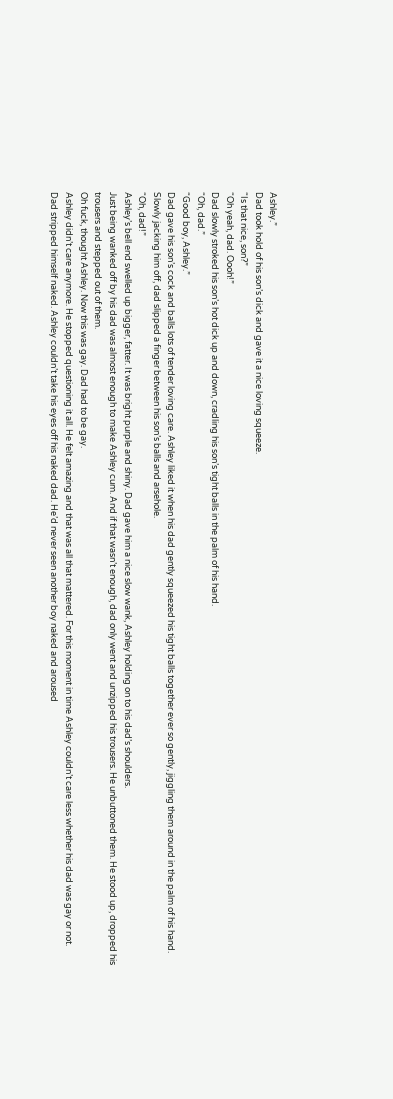Ashley.”
Dad took hold of his son’s dick and gave it a nice loving squeeze.
“Is that nice, son?”
“Oh yeah, dad. Oooh!”
Dad slowly stroked his son’s hot dick up and down, cradling his son’s tight balls in the palm of his hand.
“Oh, dad.”
“Good boy, Ashley.”
Dad gave his son’s cock and balls lots of tender loving care. Ashley liked it when his dad gently squeezed his tight balls together ever so gently, jiggling them around in the palm of his hand. Slowly jacking him off, dad slipped a finger between his son’s balls and arsehole.
“Oh, dad!”
Ashley’s bell end swelled up bigger, fatter. It was bright purple and shiny. Dad gave him a nice slow wank, Ashley holding on to his dad’s shoulders.
Just being wanked off by his dad was almost enough to make Ashley cum. And if that wasn’t enough, dad only went and unzipped his trousers. He unbuttoned them. He stood up, dropped his trousers and stepped out of them.
Oh fuck, thought Ashley. Now this was gay. Dad had to be gay.
Ashley didn’t care anymore. He stopped questioning it all. He felt amazing and that was all that mattered. For this moment in time Ashley couldn’t care less whether his dad was gay or not.
Dad stripped himself naked. Ashley couldn’t take his eyes off his naked dad. He’d never seen another boy naked and aroused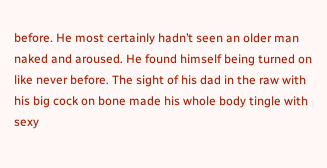before. He most certainly hadn’t seen an older man naked and aroused. He found himself being turned on like never before. The sight of his dad in the raw with his big cock on bone made his whole body tingle with sexy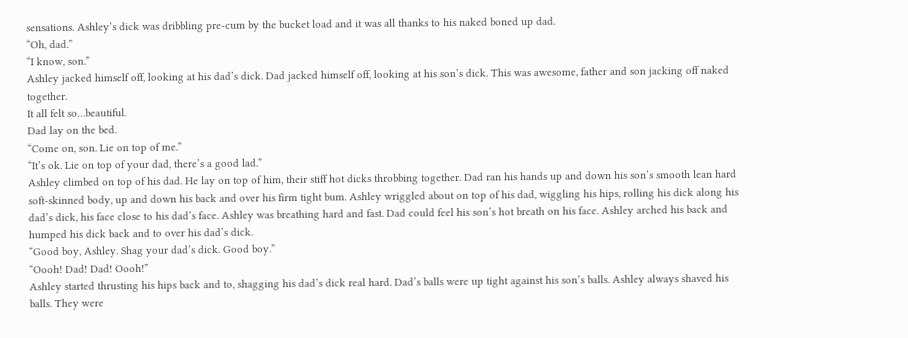sensations. Ashley’s dick was dribbling pre-cum by the bucket load and it was all thanks to his naked boned up dad.
“Oh, dad.”
“I know, son.”
Ashley jacked himself off, looking at his dad’s dick. Dad jacked himself off, looking at his son’s dick. This was awesome, father and son jacking off naked together.
It all felt so…beautiful.
Dad lay on the bed.
“Come on, son. Lie on top of me.”
“It’s ok. Lie on top of your dad, there’s a good lad.”
Ashley climbed on top of his dad. He lay on top of him, their stiff hot dicks throbbing together. Dad ran his hands up and down his son’s smooth lean hard soft-skinned body, up and down his back and over his firm tight bum. Ashley wriggled about on top of his dad, wiggling his hips, rolling his dick along his dad’s dick, his face close to his dad’s face. Ashley was breathing hard and fast. Dad could feel his son’s hot breath on his face. Ashley arched his back and humped his dick back and to over his dad’s dick.
“Good boy, Ashley. Shag your dad’s dick. Good boy.”
“Oooh! Dad! Dad! Oooh!”
Ashley started thrusting his hips back and to, shagging his dad’s dick real hard. Dad’s balls were up tight against his son’s balls. Ashley always shaved his balls. They were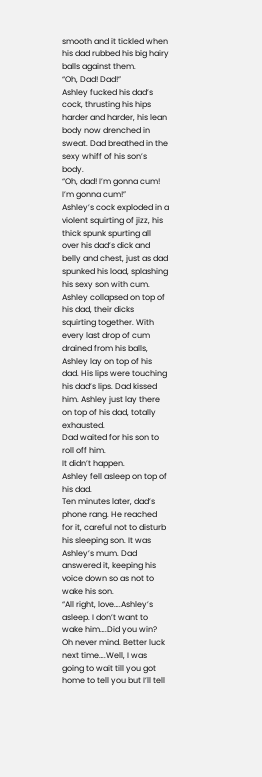smooth and it tickled when his dad rubbed his big hairy balls against them.
“Oh, Dad! Dad!”
Ashley fucked his dad’s cock, thrusting his hips harder and harder, his lean body now drenched in sweat. Dad breathed in the sexy whiff of his son’s body.
“Oh, dad! I’m gonna cum! I’m gonna cum!”
Ashley’s cock exploded in a violent squirting of jizz, his thick spunk spurting all over his dad’s dick and belly and chest, just as dad spunked his load, splashing his sexy son with cum.
Ashley collapsed on top of his dad, their dicks squirting together. With every last drop of cum drained from his balls, Ashley lay on top of his dad. His lips were touching his dad’s lips. Dad kissed him. Ashley just lay there on top of his dad, totally exhausted.
Dad waited for his son to roll off him.
It didn’t happen.
Ashley fell asleep on top of his dad.
Ten minutes later, dad’s phone rang. He reached for it, careful not to disturb his sleeping son. It was Ashley’s mum. Dad answered it, keeping his voice down so as not to wake his son.
“All right, love….Ashley’s asleep. I don’t want to wake him….Did you win? Oh never mind. Better luck next time….Well, I was going to wait till you got home to tell you but I’ll tell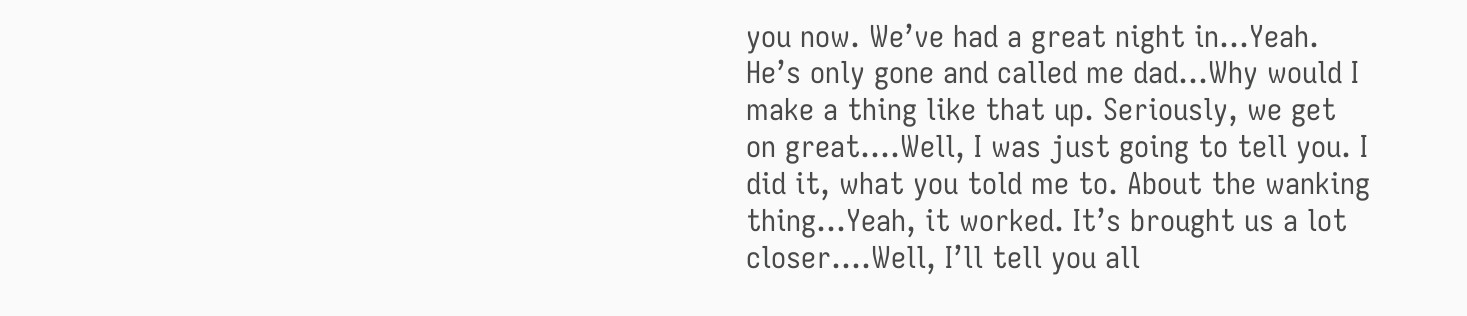you now. We’ve had a great night in…Yeah. He’s only gone and called me dad…Why would I make a thing like that up. Seriously, we get on great….Well, I was just going to tell you. I did it, what you told me to. About the wanking thing…Yeah, it worked. It’s brought us a lot closer….Well, I’ll tell you all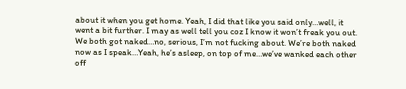about it when you get home. Yeah, I did that like you said only…well, it went a bit further. I may as well tell you coz I know it won’t freak you out. We both got naked…no, serious, I’m not fucking about. We’re both naked now as I speak…Yeah, he’s asleep, on top of me…we’ve wanked each other off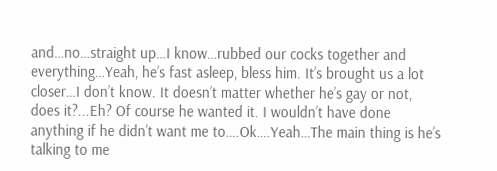and…no…straight up…I know…rubbed our cocks together and everything…Yeah, he’s fast asleep, bless him. It’s brought us a lot closer…I don’t know. It doesn’t matter whether he’s gay or not, does it?...Eh? Of course he wanted it. I wouldn’t have done anything if he didn’t want me to….Ok….Yeah…The main thing is he’s talking to me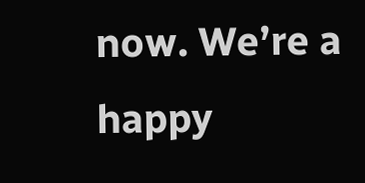now. We’re a happy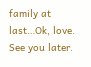family at last…Ok, love. See you later.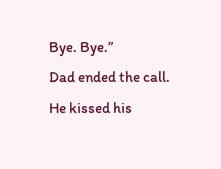Bye. Bye.”
Dad ended the call.
He kissed his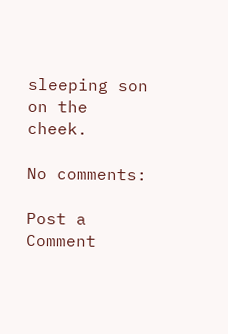sleeping son on the cheek.

No comments:

Post a Comment